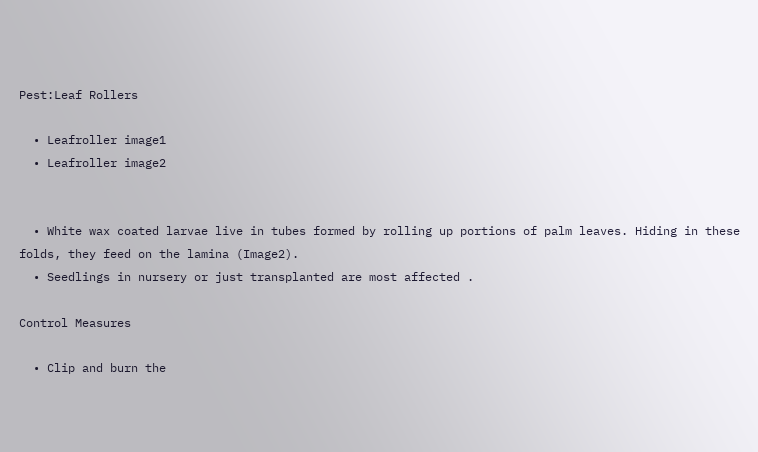Pest:Leaf Rollers

  • Leafroller image1
  • Leafroller image2


  • White wax coated larvae live in tubes formed by rolling up portions of palm leaves. Hiding in these folds, they feed on the lamina (Image2).
  • Seedlings in nursery or just transplanted are most affected .

Control Measures

  • Clip and burn the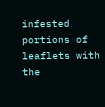infested portions of leaflets with the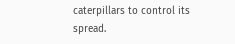caterpillars to control its spread.